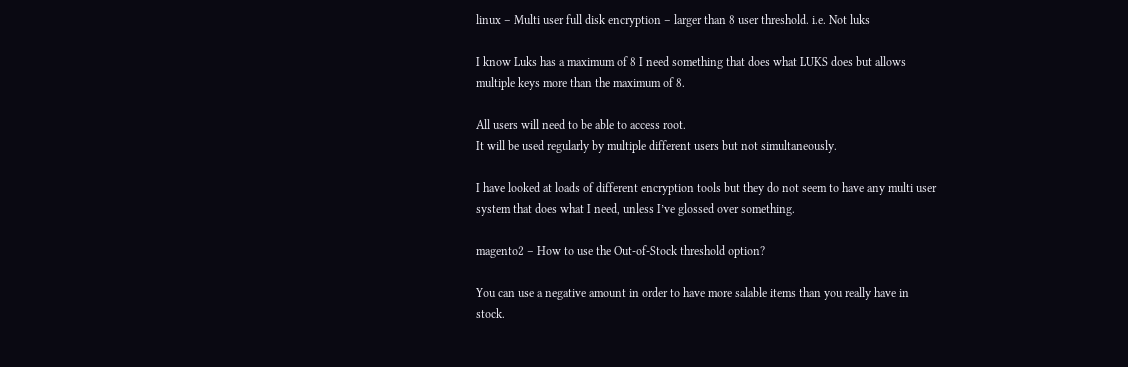linux – Multi user full disk encryption – larger than 8 user threshold. i.e. Not luks

I know Luks has a maximum of 8 I need something that does what LUKS does but allows multiple keys more than the maximum of 8.

All users will need to be able to access root.
It will be used regularly by multiple different users but not simultaneously.

I have looked at loads of different encryption tools but they do not seem to have any multi user system that does what I need, unless I’ve glossed over something.

magento2 – How to use the Out-of-Stock threshold option?

You can use a negative amount in order to have more salable items than you really have in stock.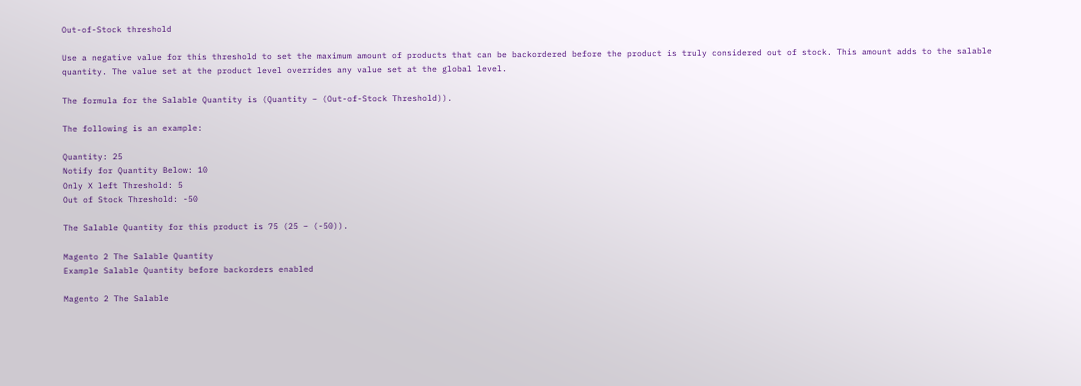Out-of-Stock threshold

Use a negative value for this threshold to set the maximum amount of products that can be backordered before the product is truly considered out of stock. This amount adds to the salable quantity. The value set at the product level overrides any value set at the global level.

The formula for the Salable Quantity is (Quantity – (Out-of-Stock Threshold)).

The following is an example:

Quantity: 25
Notify for Quantity Below: 10
Only X left Threshold: 5
Out of Stock Threshold: -50

The Salable Quantity for this product is 75 (25 – (-50)).

Magento 2 The Salable Quantity
Example Salable Quantity before backorders enabled

Magento 2 The Salable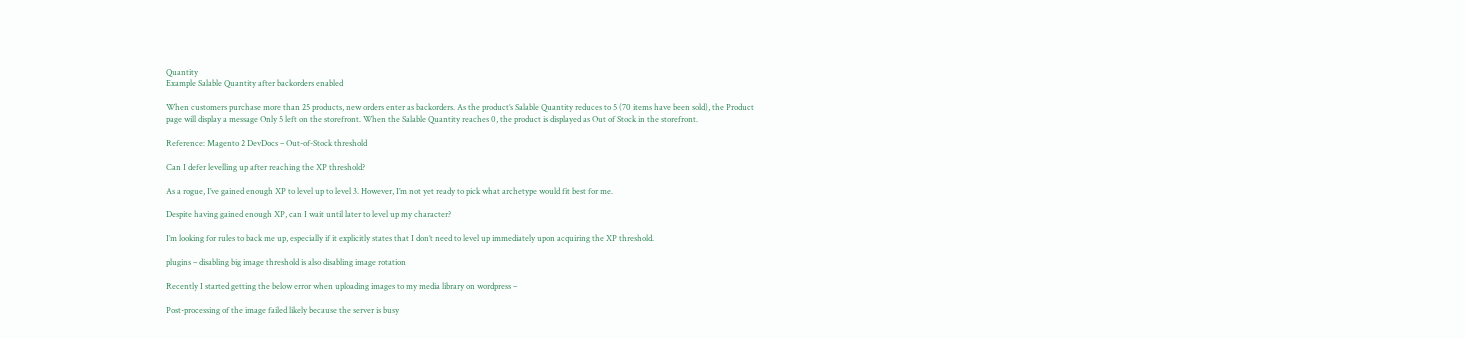Quantity
Example Salable Quantity after backorders enabled

When customers purchase more than 25 products, new orders enter as backorders. As the product’s Salable Quantity reduces to 5 (70 items have been sold), the Product page will display a message Only 5 left on the storefront. When the Salable Quantity reaches 0, the product is displayed as Out of Stock in the storefront.

Reference: Magento 2 DevDocs – Out-of-Stock threshold

Can I defer levelling up after reaching the XP threshold?

As a rogue, I’ve gained enough XP to level up to level 3. However, I’m not yet ready to pick what archetype would fit best for me.

Despite having gained enough XP, can I wait until later to level up my character?

I’m looking for rules to back me up, especially if it explicitly states that I don’t need to level up immediately upon acquiring the XP threshold.

plugins – disabling big image threshold is also disabling image rotation

Recently I started getting the below error when uploading images to my media library on wordpress –

Post-processing of the image failed likely because the server is busy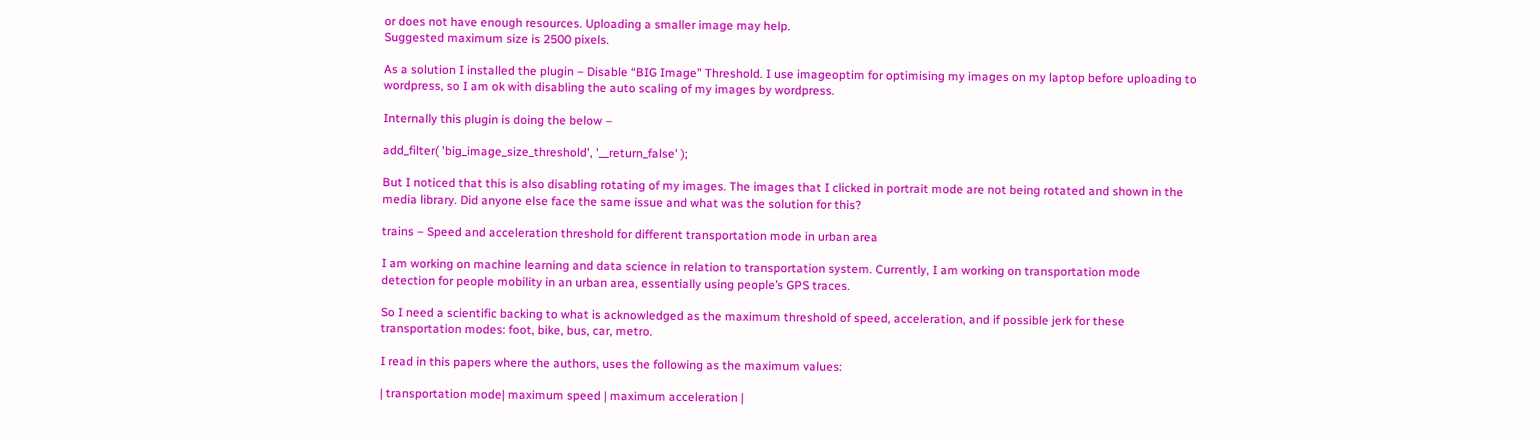or does not have enough resources. Uploading a smaller image may help.
Suggested maximum size is 2500 pixels.

As a solution I installed the plugin – Disable “BIG Image” Threshold. I use imageoptim for optimising my images on my laptop before uploading to wordpress, so I am ok with disabling the auto scaling of my images by wordpress.

Internally this plugin is doing the below –

add_filter( 'big_image_size_threshold', '__return_false' );

But I noticed that this is also disabling rotating of my images. The images that I clicked in portrait mode are not being rotated and shown in the media library. Did anyone else face the same issue and what was the solution for this?

trains – Speed and acceleration threshold for different transportation mode in urban area

I am working on machine learning and data science in relation to transportation system. Currently, I am working on transportation mode detection for people mobility in an urban area, essentially using people’s GPS traces.

So I need a scientific backing to what is acknowledged as the maximum threshold of speed, acceleration, and if possible jerk for these transportation modes: foot, bike, bus, car, metro.

I read in this papers where the authors, uses the following as the maximum values:

| transportation mode| maximum speed | maximum acceleration |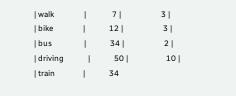| walk               |             7 |                    3 |
| bike               |            12 |                    3 |
| bus                |            34 |                    2 |
| driving            |            50 |                   10 |
| train              |            34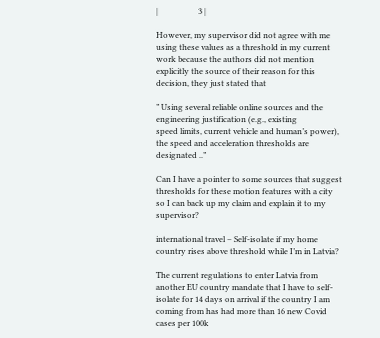|                    3 |

However, my supervisor did not agree with me using these values as a threshold in my current work because the authors did not mention explicitly the source of their reason for this decision, they just stated that

” Using several reliable online sources and the engineering justification (e.g., existing
speed limits, current vehicle and human’s power), the speed and acceleration thresholds are designated ..”

Can I have a pointer to some sources that suggest thresholds for these motion features with a city so I can back up my claim and explain it to my supervisor?

international travel – Self-isolate if my home country rises above threshold while I’m in Latvia?

The current regulations to enter Latvia from another EU country mandate that I have to self-isolate for 14 days on arrival if the country I am coming from has had more than 16 new Covid cases per 100k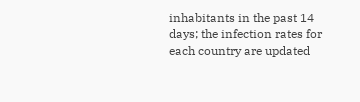inhabitants in the past 14 days; the infection rates for each country are updated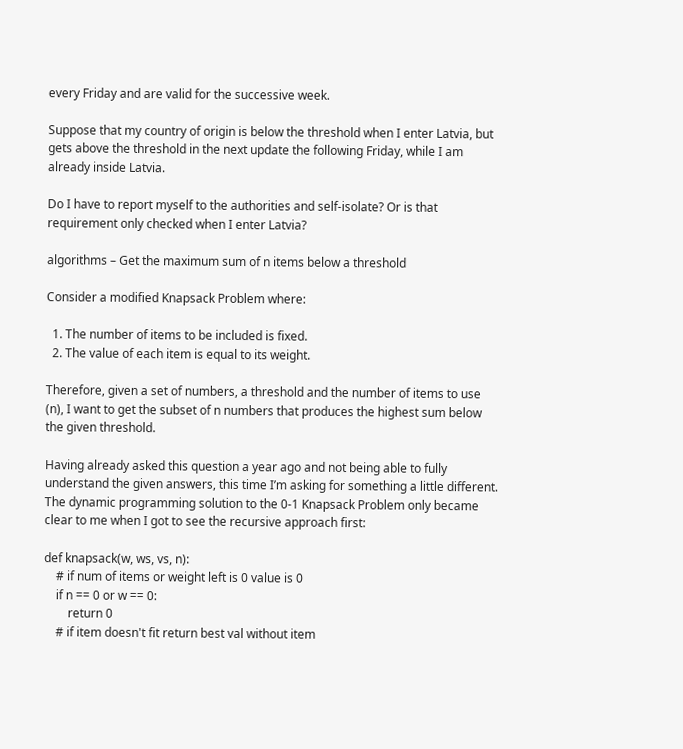every Friday and are valid for the successive week.

Suppose that my country of origin is below the threshold when I enter Latvia, but gets above the threshold in the next update the following Friday, while I am already inside Latvia.

Do I have to report myself to the authorities and self-isolate? Or is that requirement only checked when I enter Latvia?

algorithms – Get the maximum sum of n items below a threshold

Consider a modified Knapsack Problem where:

  1. The number of items to be included is fixed.
  2. The value of each item is equal to its weight.

Therefore, given a set of numbers, a threshold and the number of items to use (n), I want to get the subset of n numbers that produces the highest sum below the given threshold.

Having already asked this question a year ago and not being able to fully understand the given answers, this time I’m asking for something a little different. The dynamic programming solution to the 0-1 Knapsack Problem only became clear to me when I got to see the recursive approach first:

def knapsack(w, ws, vs, n):
    # if num of items or weight left is 0 value is 0
    if n == 0 or w == 0:
        return 0
    # if item doesn't fit return best val without item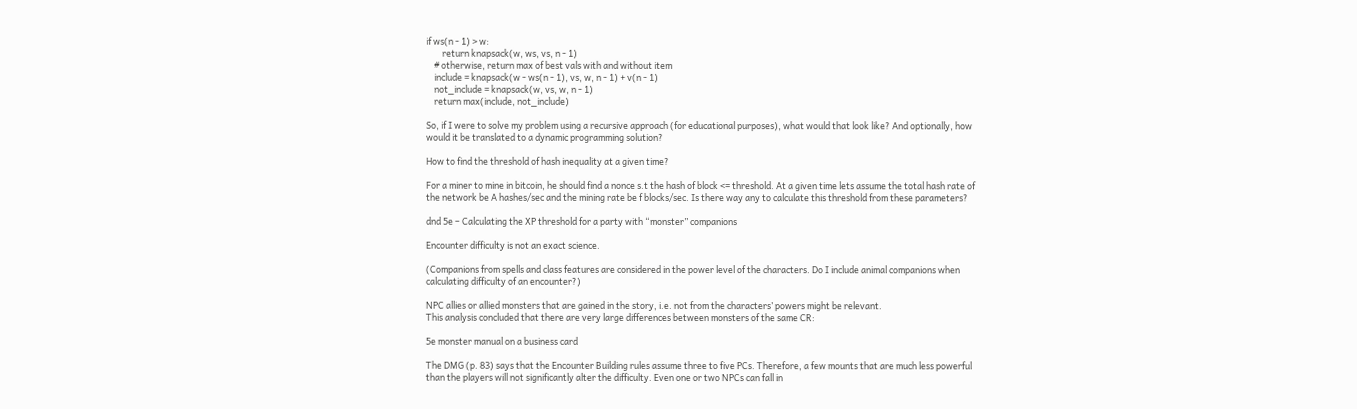if ws(n - 1) > w:
        return knapsack(w, ws, vs, n - 1)
    # otherwise, return max of best vals with and without item
    include = knapsack(w - ws(n - 1), vs, w, n - 1) + v(n - 1)
    not_include = knapsack(w, vs, w, n - 1)
    return max(include, not_include)

So, if I were to solve my problem using a recursive approach (for educational purposes), what would that look like? And optionally, how would it be translated to a dynamic programming solution?

How to find the threshold of hash inequality at a given time?

For a miner to mine in bitcoin, he should find a nonce s.t the hash of block <= threshold. At a given time lets assume the total hash rate of the network be A hashes/sec and the mining rate be f blocks/sec. Is there way any to calculate this threshold from these parameters?

dnd 5e – Calculating the XP threshold for a party with “monster” companions

Encounter difficulty is not an exact science.

(Companions from spells and class features are considered in the power level of the characters. Do I include animal companions when calculating difficulty of an encounter?)

NPC allies or allied monsters that are gained in the story, i.e. not from the characters’ powers might be relevant.
This analysis concluded that there are very large differences between monsters of the same CR:

5e monster manual on a business card

The DMG (p. 83) says that the Encounter Building rules assume three to five PCs. Therefore, a few mounts that are much less powerful than the players will not significantly alter the difficulty. Even one or two NPCs can fall in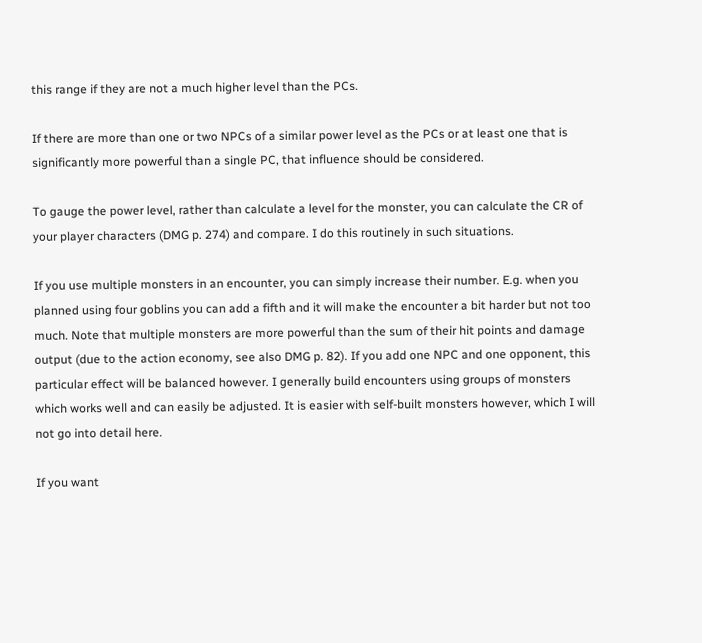this range if they are not a much higher level than the PCs.

If there are more than one or two NPCs of a similar power level as the PCs or at least one that is significantly more powerful than a single PC, that influence should be considered.

To gauge the power level, rather than calculate a level for the monster, you can calculate the CR of your player characters (DMG p. 274) and compare. I do this routinely in such situations.

If you use multiple monsters in an encounter, you can simply increase their number. E.g. when you planned using four goblins you can add a fifth and it will make the encounter a bit harder but not too much. Note that multiple monsters are more powerful than the sum of their hit points and damage output (due to the action economy, see also DMG p. 82). If you add one NPC and one opponent, this particular effect will be balanced however. I generally build encounters using groups of monsters which works well and can easily be adjusted. It is easier with self-built monsters however, which I will not go into detail here.

If you want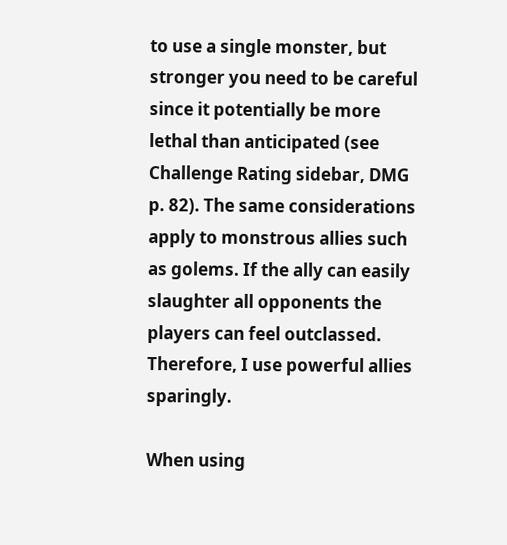to use a single monster, but stronger you need to be careful since it potentially be more lethal than anticipated (see Challenge Rating sidebar, DMG p. 82). The same considerations apply to monstrous allies such as golems. If the ally can easily slaughter all opponents the players can feel outclassed. Therefore, I use powerful allies sparingly.

When using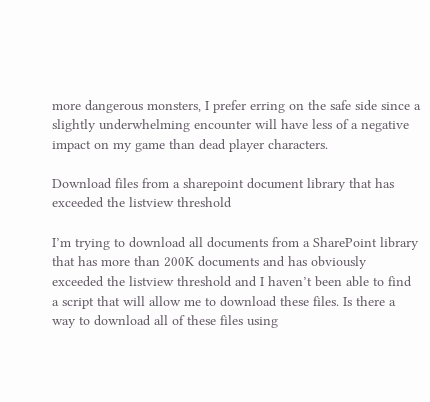more dangerous monsters, I prefer erring on the safe side since a slightly underwhelming encounter will have less of a negative impact on my game than dead player characters.

Download files from a sharepoint document library that has exceeded the listview threshold

I’m trying to download all documents from a SharePoint library that has more than 200K documents and has obviously exceeded the listview threshold and I haven’t been able to find a script that will allow me to download these files. Is there a way to download all of these files using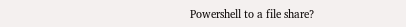Powershell to a file share?